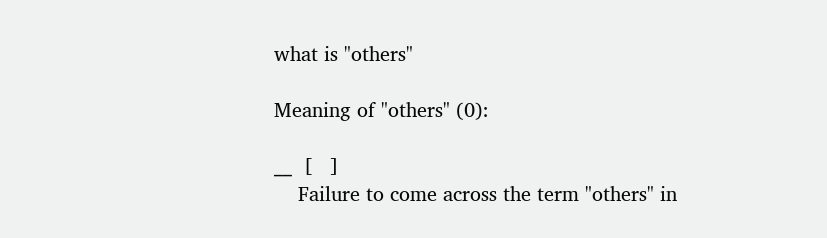what is "others"

Meaning of "others" (0):

__  [   ]
    Failure to come across the term "others" in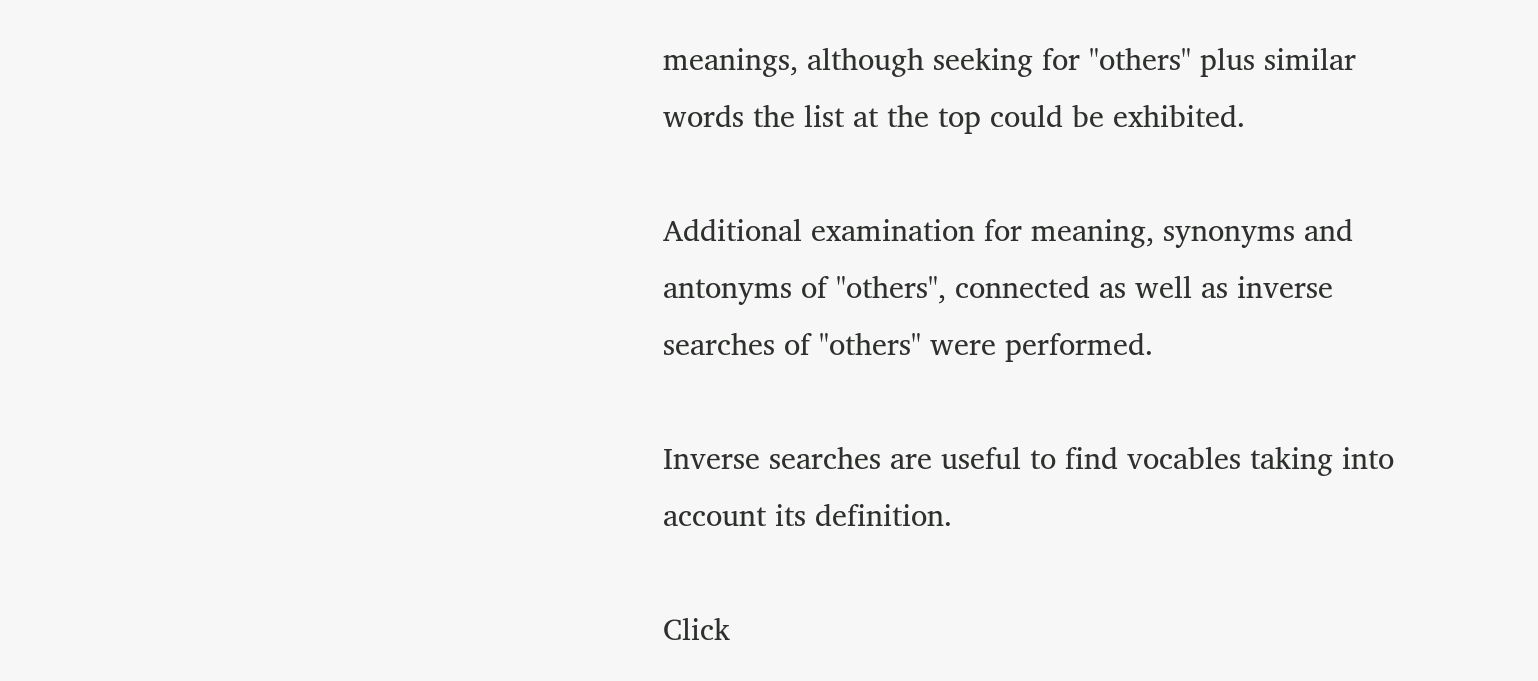meanings, although seeking for "others" plus similar words the list at the top could be exhibited.

Additional examination for meaning, synonyms and antonyms of "others", connected as well as inverse searches of "others" were performed.

Inverse searches are useful to find vocables taking into account its definition.

Click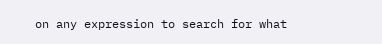on any expression to search for what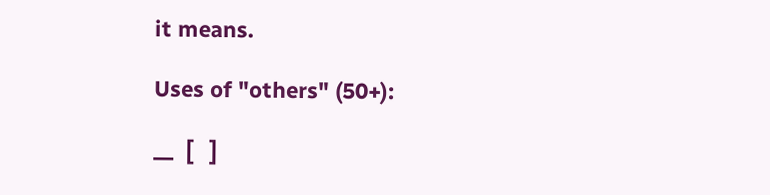it means.

Uses of "others" (50+):

__  [   ]